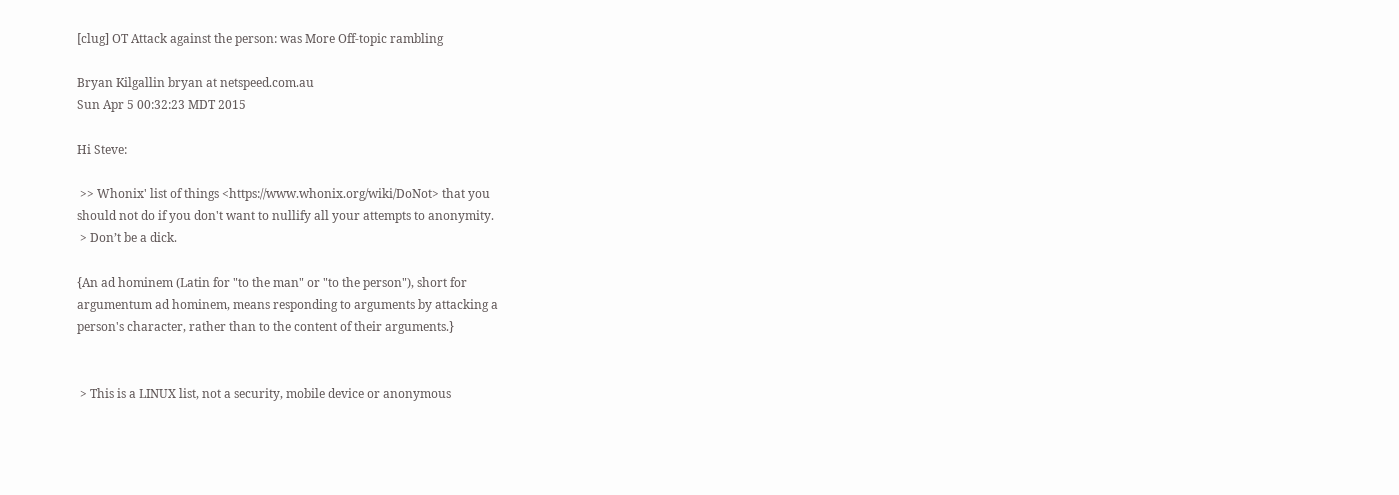[clug] OT Attack against the person: was More Off-topic rambling

Bryan Kilgallin bryan at netspeed.com.au
Sun Apr 5 00:32:23 MDT 2015

Hi Steve:

 >> Whonix' list of things <https://www.whonix.org/wiki/DoNot> that you
should not do if you don't want to nullify all your attempts to anonymity.
 > Don’t be a dick.

{An ad hominem (Latin for "to the man" or "to the person"), short for
argumentum ad hominem, means responding to arguments by attacking a
person's character, rather than to the content of their arguments.}


 > This is a LINUX list, not a security, mobile device or anonymous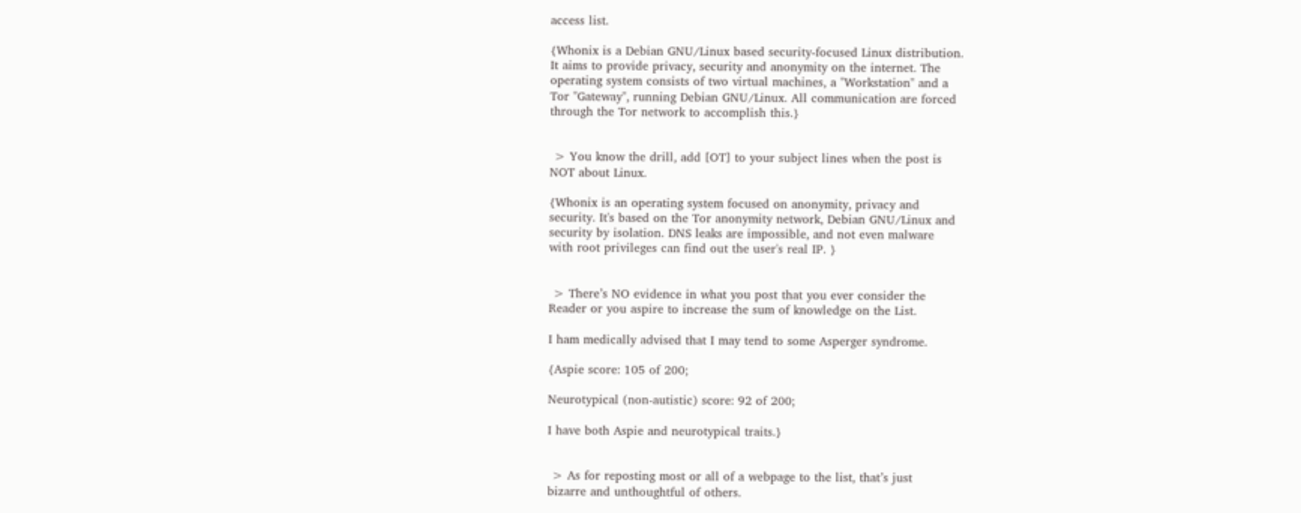access list.

{Whonix is a Debian GNU/Linux based security-focused Linux distribution.
It aims to provide privacy, security and anonymity on the internet. The
operating system consists of two virtual machines, a "Workstation" and a
Tor "Gateway", running Debian GNU/Linux. All communication are forced
through the Tor network to accomplish this.}


 > You know the drill, add [OT] to your subject lines when the post is
NOT about Linux.

{Whonix is an operating system focused on anonymity, privacy and
security. It's based on the Tor anonymity network, Debian GNU/Linux and
security by isolation. DNS leaks are impossible, and not even malware
with root privileges can find out the user's real IP. }


 > There’s NO evidence in what you post that you ever consider the
Reader or you aspire to increase the sum of knowledge on the List.

I ham medically advised that I may tend to some Asperger syndrome.

{Aspie score: 105 of 200;

Neurotypical (non-autistic) score: 92 of 200;

I have both Aspie and neurotypical traits.}


 > As for reposting most or all of a webpage to the list, that’s just
bizarre and unthoughtful of others.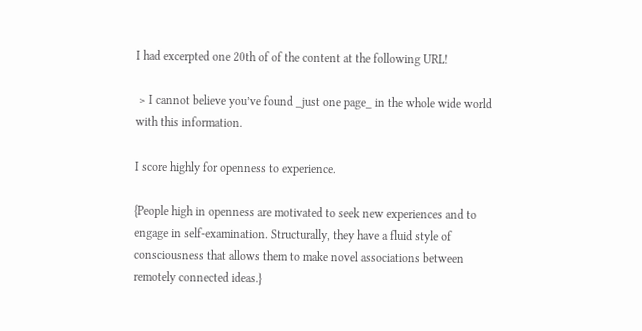I had excerpted one 20th of of the content at the following URL!

 > I cannot believe you’ve found _just one page_ in the whole wide world
with this information.

I score highly for openness to experience.

{People high in openness are motivated to seek new experiences and to
engage in self-examination. Structurally, they have a fluid style of
consciousness that allows them to make novel associations between
remotely connected ideas.}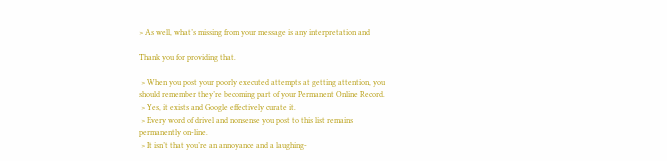> As well, what’s missing from your message is any interpretation and

Thank you for providing that.

 > When you post your poorly executed attempts at getting attention, you
should remember they’re becoming part of your Permanent Online Record.
 > Yes, it exists and Google effectively curate it.
 > Every word of drivel and nonsense you post to this list remains
permanently on-line.
 > It isn’t that you’re an annoyance and a laughing-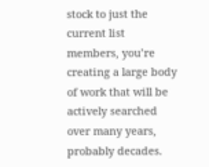stock to just the
current list members, you’re creating a large body of work that will be
actively searched over many years, probably decades.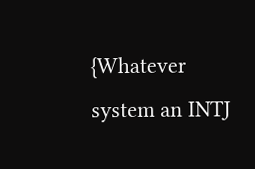{Whatever system an INTJ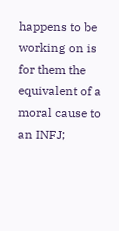happens to be working on is for them the
equivalent of a moral cause to an INFJ;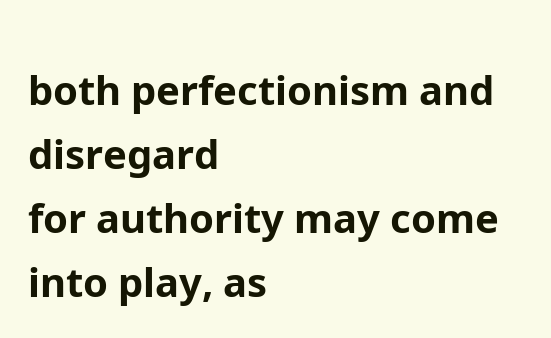both perfectionism and disregard
for authority may come into play, as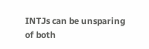INTJs can be unsparing of both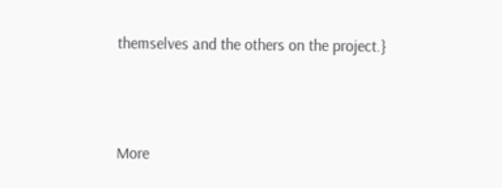themselves and the others on the project.}



More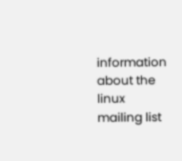information about the linux mailing list